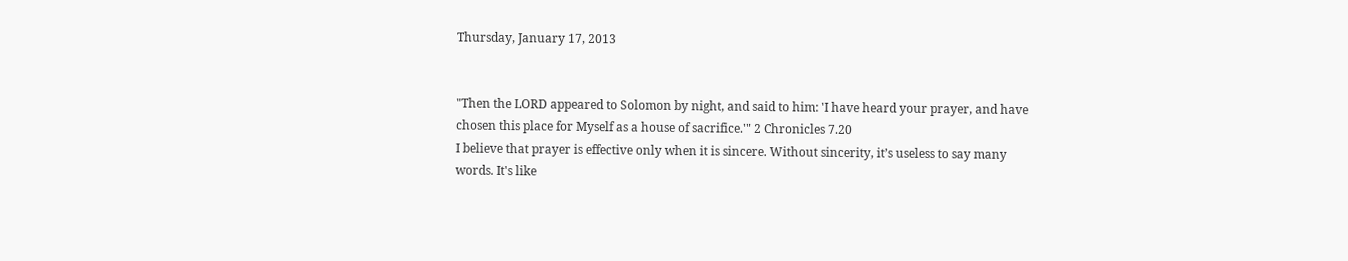Thursday, January 17, 2013


"Then the LORD appeared to Solomon by night, and said to him: 'I have heard your prayer, and have chosen this place for Myself as a house of sacrifice.'" 2 Chronicles 7.20
I believe that prayer is effective only when it is sincere. Without sincerity, it’s useless to say many words. It's like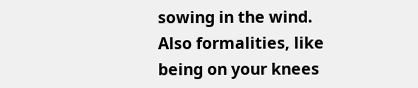sowing in the wind. Also formalities, like being on your knees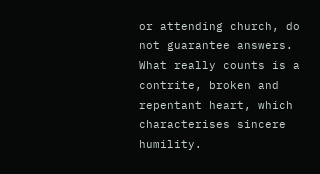or attending church, do not guarantee answers. What really counts is a contrite, broken and repentant heart, which characterises sincere humility.